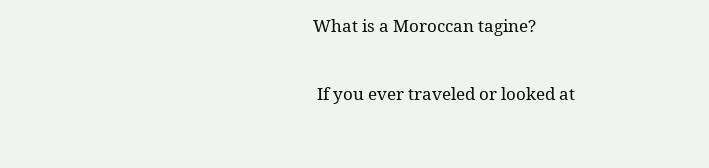What is a Moroccan tagine?

 If you ever traveled or looked at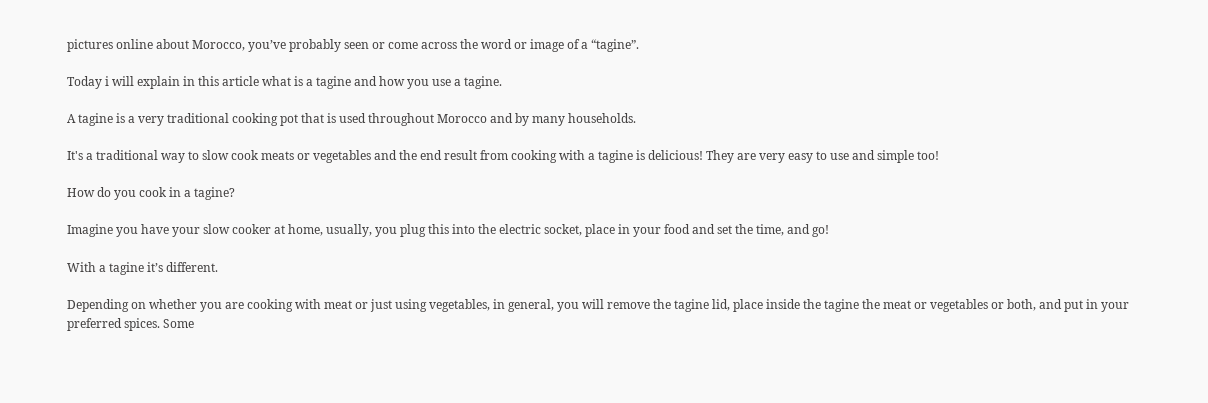pictures online about Morocco, you’ve probably seen or come across the word or image of a “tagine”.

Today i will explain in this article what is a tagine and how you use a tagine.

A tagine is a very traditional cooking pot that is used throughout Morocco and by many households.

It's a traditional way to slow cook meats or vegetables and the end result from cooking with a tagine is delicious! They are very easy to use and simple too!

How do you cook in a tagine?

Imagine you have your slow cooker at home, usually, you plug this into the electric socket, place in your food and set the time, and go!

With a tagine it’s different.

Depending on whether you are cooking with meat or just using vegetables, in general, you will remove the tagine lid, place inside the tagine the meat or vegetables or both, and put in your preferred spices. Some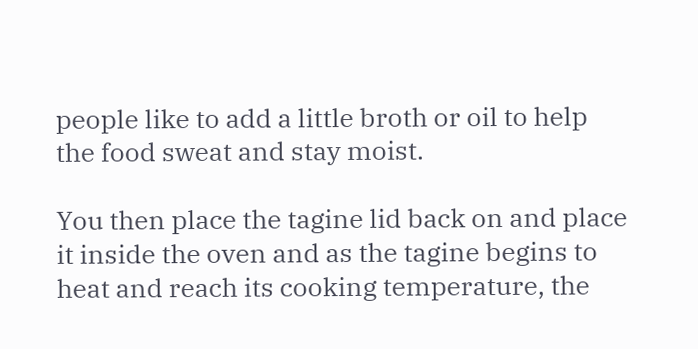people like to add a little broth or oil to help the food sweat and stay moist.

You then place the tagine lid back on and place it inside the oven and as the tagine begins to heat and reach its cooking temperature, the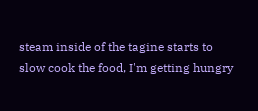steam inside of the tagine starts to slow cook the food, I'm getting hungry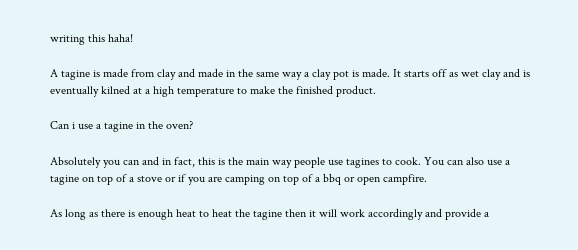writing this haha!

A tagine is made from clay and made in the same way a clay pot is made. It starts off as wet clay and is eventually kilned at a high temperature to make the finished product.

Can i use a tagine in the oven?

Absolutely you can and in fact, this is the main way people use tagines to cook. You can also use a tagine on top of a stove or if you are camping on top of a bbq or open campfire.

As long as there is enough heat to heat the tagine then it will work accordingly and provide a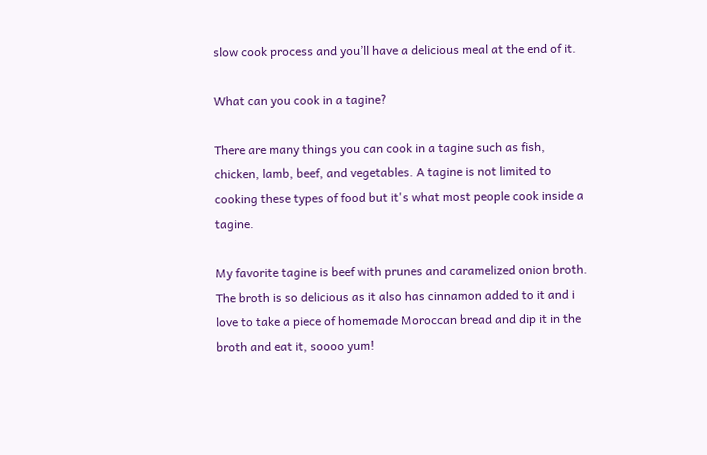slow cook process and you’ll have a delicious meal at the end of it.

What can you cook in a tagine?

There are many things you can cook in a tagine such as fish, chicken, lamb, beef, and vegetables. A tagine is not limited to cooking these types of food but it's what most people cook inside a tagine.

My favorite tagine is beef with prunes and caramelized onion broth. The broth is so delicious as it also has cinnamon added to it and i love to take a piece of homemade Moroccan bread and dip it in the broth and eat it, soooo yum!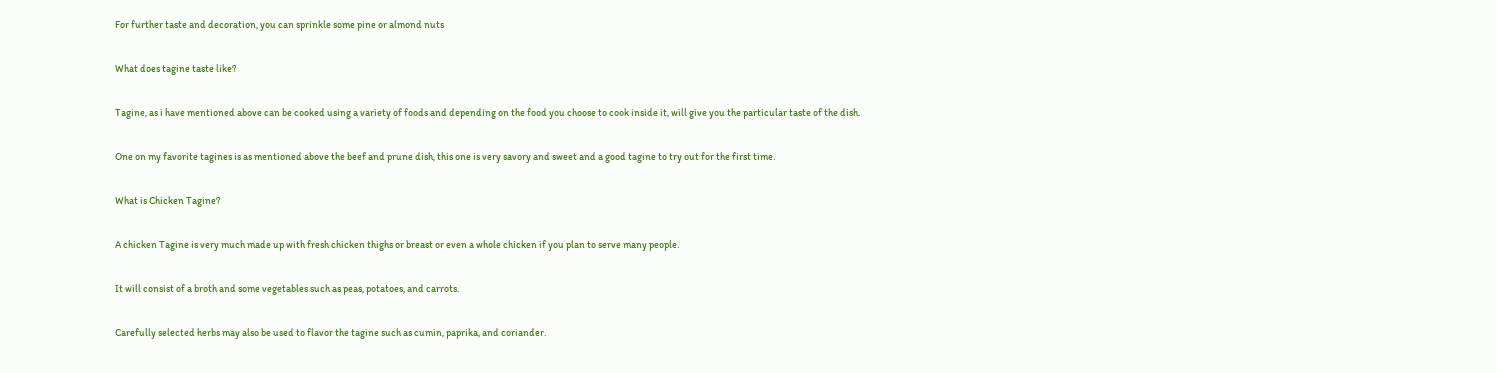For further taste and decoration, you can sprinkle some pine or almond nuts

What does tagine taste like?

Tagine, as i have mentioned above can be cooked using a variety of foods and depending on the food you choose to cook inside it, will give you the particular taste of the dish.

One on my favorite tagines is as mentioned above the beef and prune dish, this one is very savory and sweet and a good tagine to try out for the first time.

What is Chicken Tagine?

A chicken Tagine is very much made up with fresh chicken thighs or breast or even a whole chicken if you plan to serve many people.

It will consist of a broth and some vegetables such as peas, potatoes, and carrots.

Carefully selected herbs may also be used to flavor the tagine such as cumin, paprika, and coriander.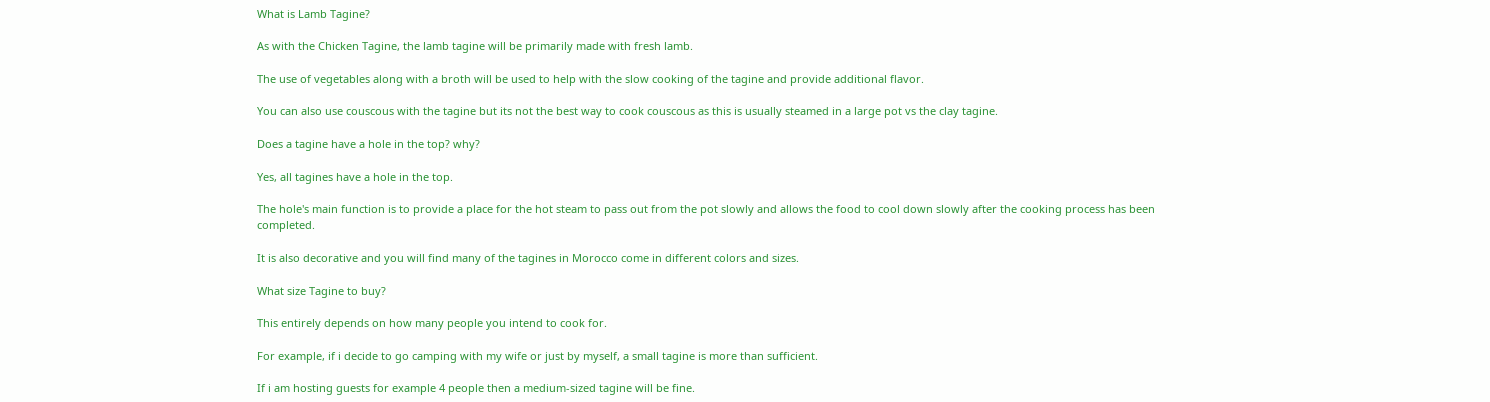What is Lamb Tagine?

As with the Chicken Tagine, the lamb tagine will be primarily made with fresh lamb.

The use of vegetables along with a broth will be used to help with the slow cooking of the tagine and provide additional flavor.

You can also use couscous with the tagine but its not the best way to cook couscous as this is usually steamed in a large pot vs the clay tagine.

Does a tagine have a hole in the top? why?

Yes, all tagines have a hole in the top.

The hole's main function is to provide a place for the hot steam to pass out from the pot slowly and allows the food to cool down slowly after the cooking process has been completed.

It is also decorative and you will find many of the tagines in Morocco come in different colors and sizes.

What size Tagine to buy?

This entirely depends on how many people you intend to cook for.

For example, if i decide to go camping with my wife or just by myself, a small tagine is more than sufficient.

If i am hosting guests for example 4 people then a medium-sized tagine will be fine.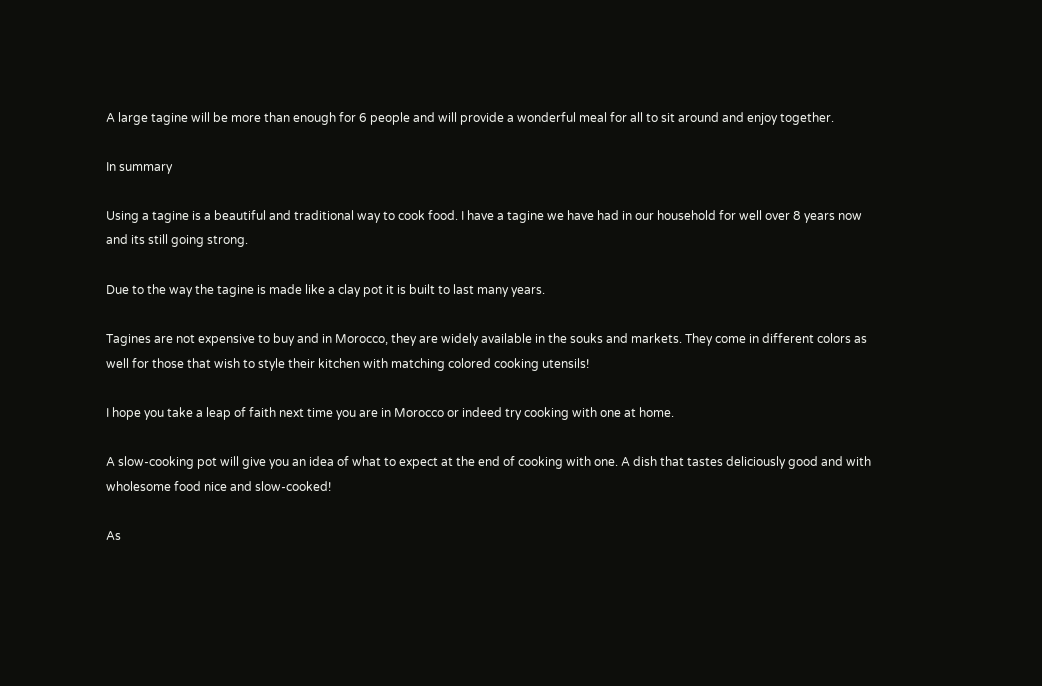A large tagine will be more than enough for 6 people and will provide a wonderful meal for all to sit around and enjoy together.

In summary

Using a tagine is a beautiful and traditional way to cook food. I have a tagine we have had in our household for well over 8 years now and its still going strong.

Due to the way the tagine is made like a clay pot it is built to last many years.

Tagines are not expensive to buy and in Morocco, they are widely available in the souks and markets. They come in different colors as well for those that wish to style their kitchen with matching colored cooking utensils!

I hope you take a leap of faith next time you are in Morocco or indeed try cooking with one at home.

A slow-cooking pot will give you an idea of what to expect at the end of cooking with one. A dish that tastes deliciously good and with wholesome food nice and slow-cooked!

As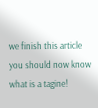we finish this article you should now know what is a tagine!